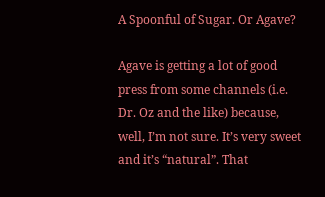A Spoonful of Sugar. Or Agave?

Agave is getting a lot of good press from some channels (i.e. Dr. Oz and the like) because, well, I’m not sure. It’s very sweet and it’s “natural”. That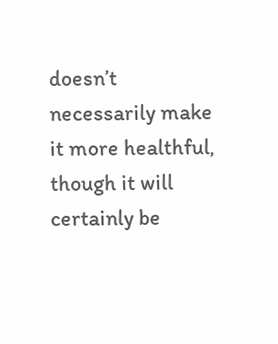doesn’t necessarily make it more healthful, though it will certainly be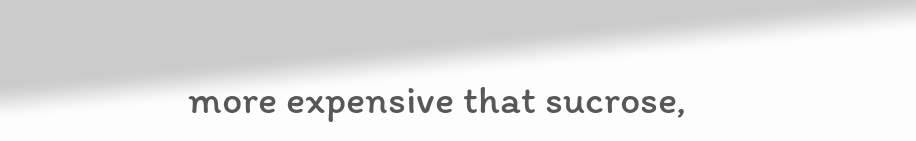more expensive that sucrose,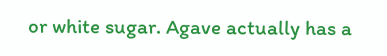or white sugar. Agave actually has a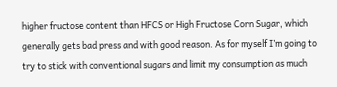higher fructose content than HFCS or High Fructose Corn Sugar, which generally gets bad press and with good reason. As for myself I’m going to try to stick with conventional sugars and limit my consumption as much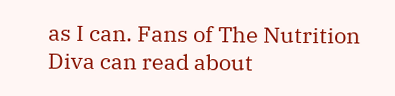as I can. Fans of The Nutrition Diva can read about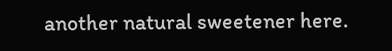another natural sweetener here.